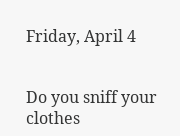Friday, April 4


Do you sniff your clothes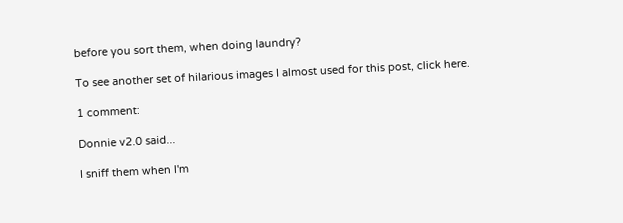before you sort them, when doing laundry?

To see another set of hilarious images I almost used for this post, click here.

1 comment:

Donnie v2.0 said...

I sniff them when I'm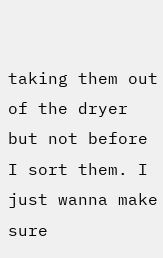taking them out of the dryer but not before I sort them. I just wanna make sure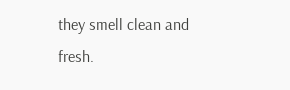they smell clean and fresh.